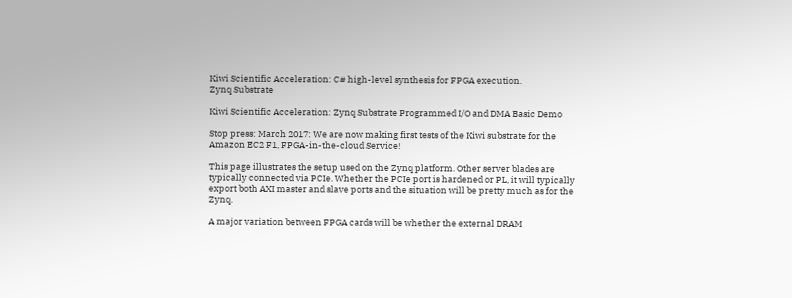Kiwi Scientific Acceleration: C# high-level synthesis for FPGA execution.
Zynq Substrate

Kiwi Scientific Acceleration: Zynq Substrate Programmed I/O and DMA Basic Demo

Stop press: March 2017: We are now making first tests of the Kiwi substrate for the Amazon EC2 F1, FPGA-in-the-cloud Service!

This page illustrates the setup used on the Zynq platform. Other server blades are typically connected via PCIe. Whether the PCIe port is hardened or PL, it will typically export both AXI master and slave ports and the situation will be pretty much as for the Zynq.

A major variation between FPGA cards will be whether the external DRAM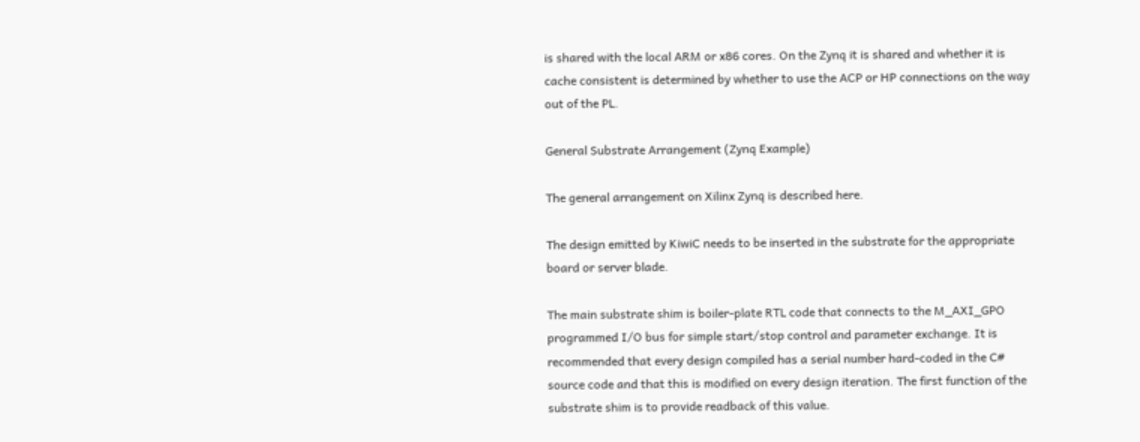is shared with the local ARM or x86 cores. On the Zynq it is shared and whether it is cache consistent is determined by whether to use the ACP or HP connections on the way out of the PL.

General Substrate Arrangement (Zynq Example)

The general arrangement on Xilinx Zynq is described here.

The design emitted by KiwiC needs to be inserted in the substrate for the appropriate board or server blade.

The main substrate shim is boiler-plate RTL code that connects to the M_AXI_GPO programmed I/O bus for simple start/stop control and parameter exchange. It is recommended that every design compiled has a serial number hard-coded in the C# source code and that this is modified on every design iteration. The first function of the substrate shim is to provide readback of this value.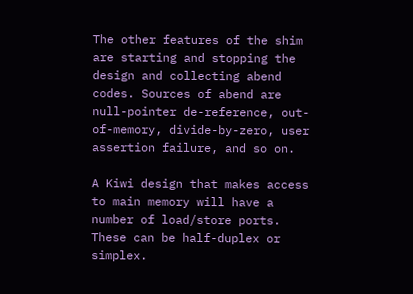The other features of the shim are starting and stopping the design and collecting abend codes. Sources of abend are null-pointer de-reference, out-of-memory, divide-by-zero, user assertion failure, and so on.

A Kiwi design that makes access to main memory will have a number of load/store ports. These can be half-duplex or simplex.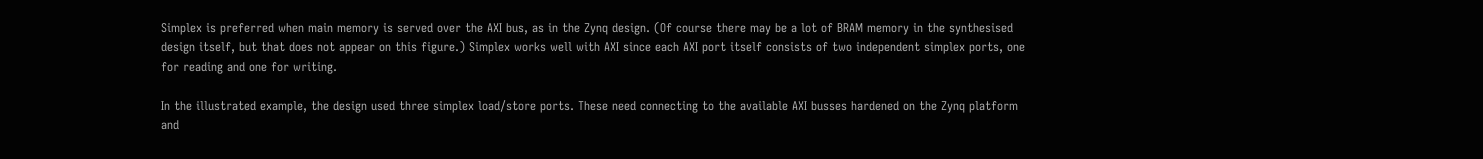Simplex is preferred when main memory is served over the AXI bus, as in the Zynq design. (Of course there may be a lot of BRAM memory in the synthesised design itself, but that does not appear on this figure.) Simplex works well with AXI since each AXI port itself consists of two independent simplex ports, one for reading and one for writing.

In the illustrated example, the design used three simplex load/store ports. These need connecting to the available AXI busses hardened on the Zynq platform and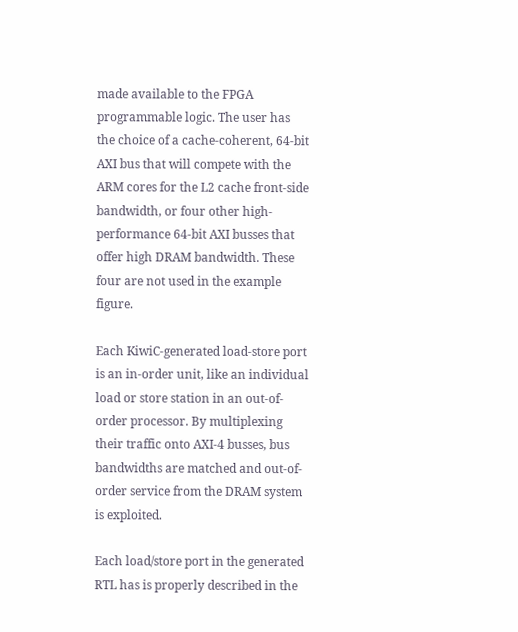made available to the FPGA programmable logic. The user has the choice of a cache-coherent, 64-bit AXI bus that will compete with the ARM cores for the L2 cache front-side bandwidth, or four other high-performance 64-bit AXI busses that offer high DRAM bandwidth. These four are not used in the example figure.

Each KiwiC-generated load-store port is an in-order unit, like an individual load or store station in an out-of-order processor. By multiplexing their traffic onto AXI-4 busses, bus bandwidths are matched and out-of-order service from the DRAM system is exploited.

Each load/store port in the generated RTL has is properly described in the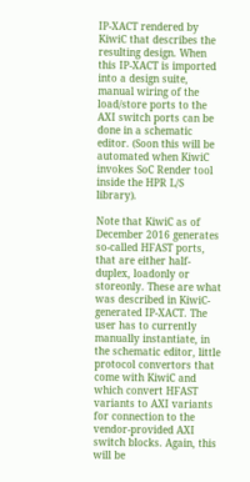IP-XACT rendered by KiwiC that describes the resulting design. When this IP-XACT is imported into a design suite, manual wiring of the load/store ports to the AXI switch ports can be done in a schematic editor. (Soon this will be automated when KiwiC invokes SoC Render tool inside the HPR L/S library).

Note that KiwiC as of December 2016 generates so-called HFAST ports, that are either half-duplex, loadonly or storeonly. These are what was described in KiwiC-generated IP-XACT. The user has to currently manually instantiate, in the schematic editor, little protocol convertors that come with KiwiC and which convert HFAST variants to AXI variants for connection to the vendor-provided AXI switch blocks. Again, this will be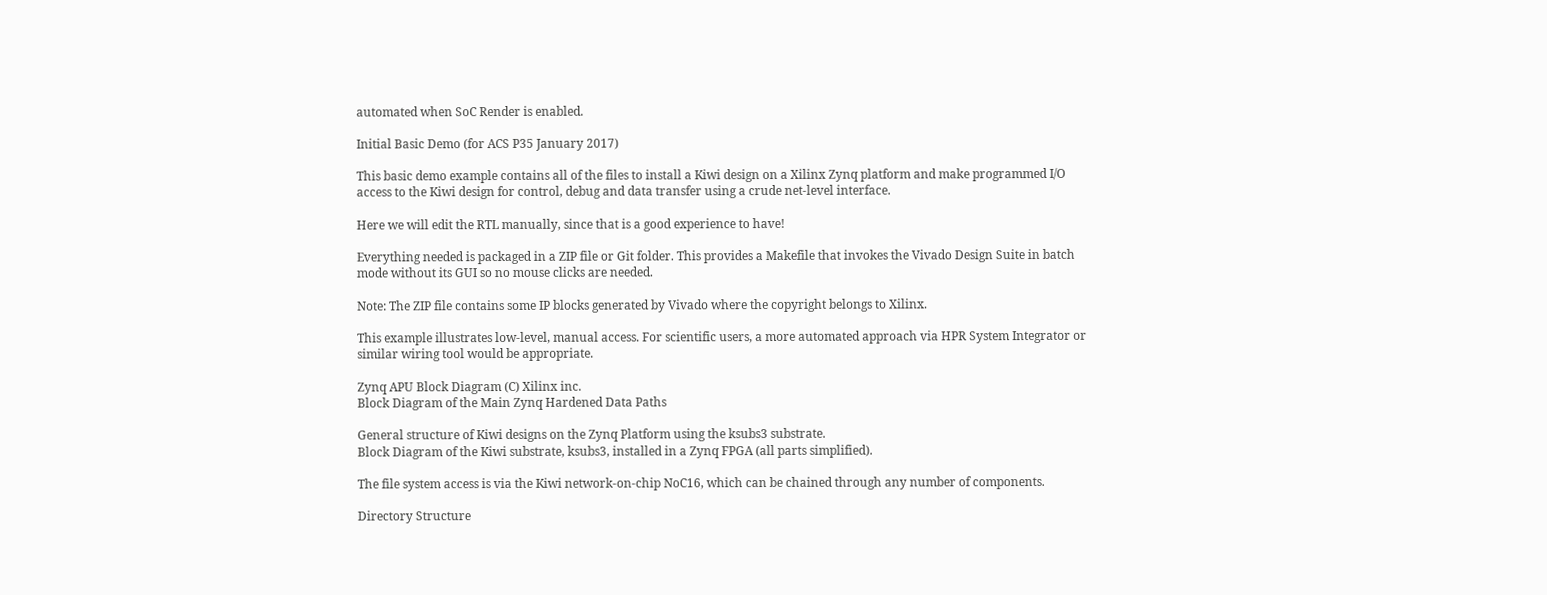automated when SoC Render is enabled.

Initial Basic Demo (for ACS P35 January 2017)

This basic demo example contains all of the files to install a Kiwi design on a Xilinx Zynq platform and make programmed I/O access to the Kiwi design for control, debug and data transfer using a crude net-level interface.

Here we will edit the RTL manually, since that is a good experience to have!

Everything needed is packaged in a ZIP file or Git folder. This provides a Makefile that invokes the Vivado Design Suite in batch mode without its GUI so no mouse clicks are needed.

Note: The ZIP file contains some IP blocks generated by Vivado where the copyright belongs to Xilinx.

This example illustrates low-level, manual access. For scientific users, a more automated approach via HPR System Integrator or similar wiring tool would be appropriate.

Zynq APU Block Diagram (C) Xilinx inc.
Block Diagram of the Main Zynq Hardened Data Paths

General structure of Kiwi designs on the Zynq Platform using the ksubs3 substrate.
Block Diagram of the Kiwi substrate, ksubs3, installed in a Zynq FPGA (all parts simplified).

The file system access is via the Kiwi network-on-chip NoC16, which can be chained through any number of components.

Directory Structure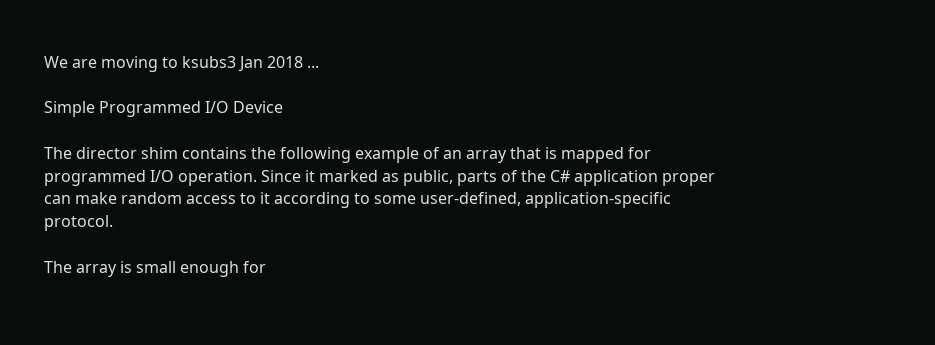We are moving to ksubs3 Jan 2018 ...

Simple Programmed I/O Device

The director shim contains the following example of an array that is mapped for programmed I/O operation. Since it marked as public, parts of the C# application proper can make random access to it according to some user-defined, application-specific protocol.

The array is small enough for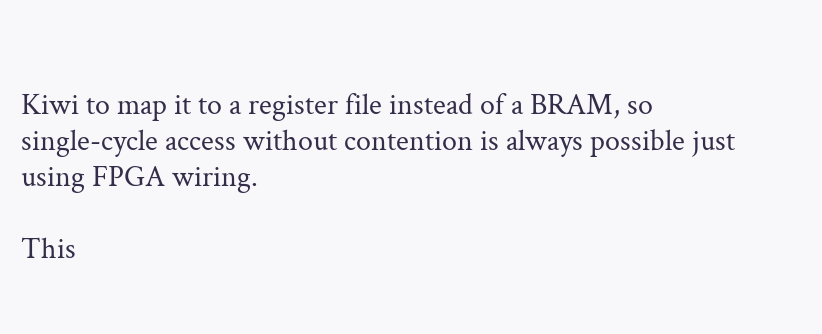Kiwi to map it to a register file instead of a BRAM, so single-cycle access without contention is always possible just using FPGA wiring.

This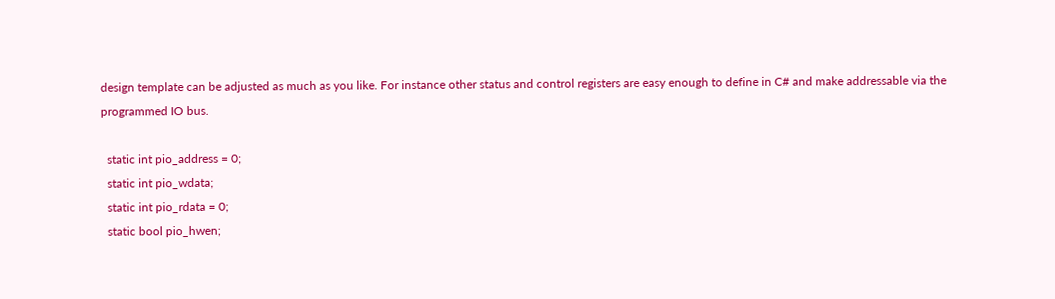design template can be adjusted as much as you like. For instance other status and control registers are easy enough to define in C# and make addressable via the programmed IO bus.

  static int pio_address = 0;
  static int pio_wdata;
  static int pio_rdata = 0;
  static bool pio_hwen;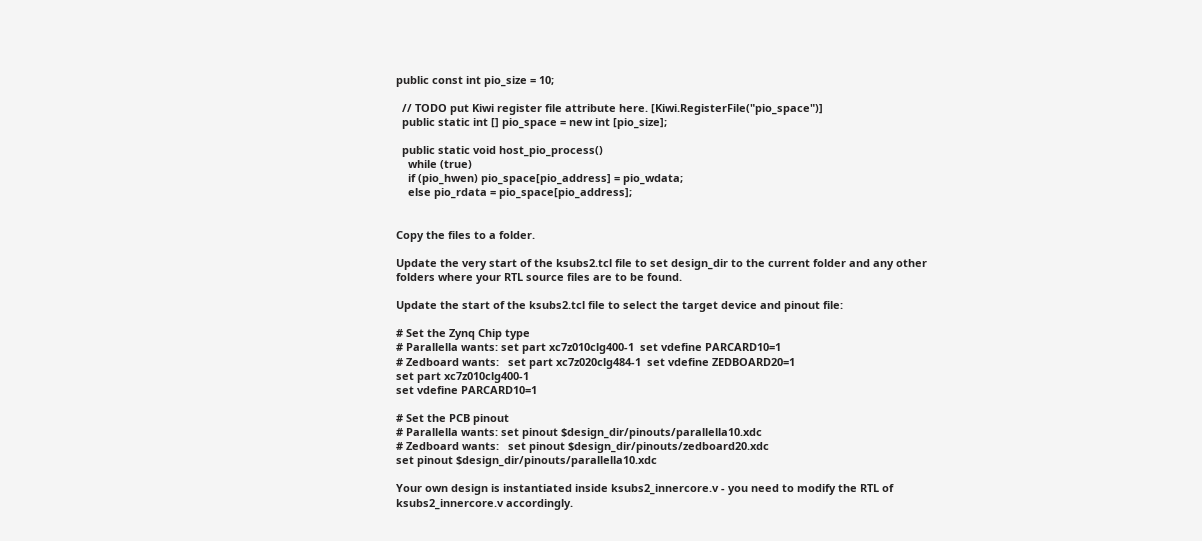public const int pio_size = 10;

  // TODO put Kiwi register file attribute here. [Kiwi.RegisterFile("pio_space")]
  public static int [] pio_space = new int [pio_size];

  public static void host_pio_process()
    while (true)
    if (pio_hwen) pio_space[pio_address] = pio_wdata;
    else pio_rdata = pio_space[pio_address];


Copy the files to a folder.

Update the very start of the ksubs2.tcl file to set design_dir to the current folder and any other folders where your RTL source files are to be found.

Update the start of the ksubs2.tcl file to select the target device and pinout file:

# Set the Zynq Chip type
# Parallella wants: set part xc7z010clg400-1  set vdefine PARCARD10=1
# Zedboard wants:   set part xc7z020clg484-1  set vdefine ZEDBOARD20=1
set part xc7z010clg400-1
set vdefine PARCARD10=1

# Set the PCB pinout
# Parallella wants: set pinout $design_dir/pinouts/parallella10.xdc
# Zedboard wants:   set pinout $design_dir/pinouts/zedboard20.xdc
set pinout $design_dir/pinouts/parallella10.xdc

Your own design is instantiated inside ksubs2_innercore.v - you need to modify the RTL of ksubs2_innercore.v accordingly.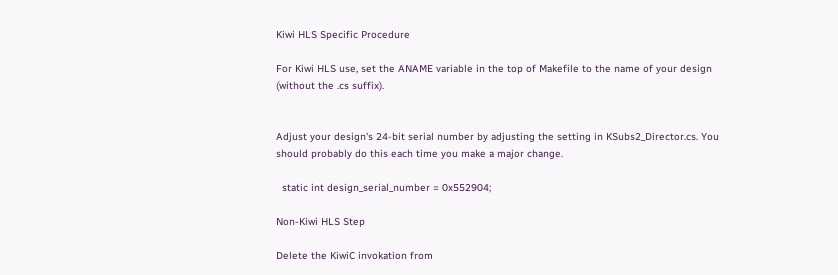Kiwi HLS Specific Procedure

For Kiwi HLS use, set the ANAME variable in the top of Makefile to the name of your design (without the .cs suffix).


Adjust your design's 24-bit serial number by adjusting the setting in KSubs2_Director.cs. You should probably do this each time you make a major change.

  static int design_serial_number = 0x552904;

Non-Kiwi HLS Step

Delete the KiwiC invokation from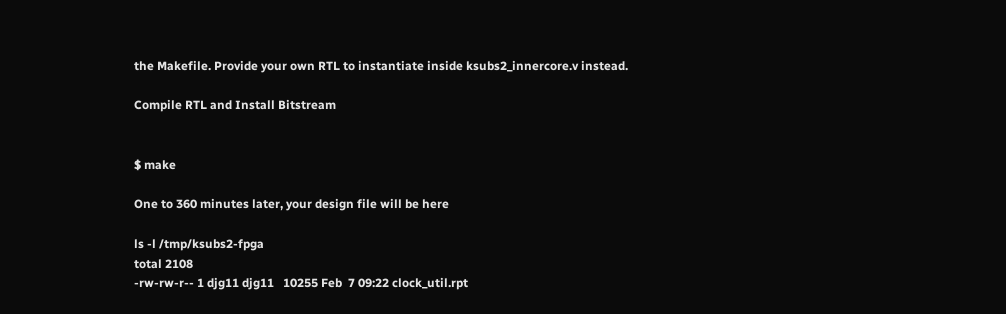the Makefile. Provide your own RTL to instantiate inside ksubs2_innercore.v instead.

Compile RTL and Install Bitstream


$ make

One to 360 minutes later, your design file will be here

ls -l /tmp/ksubs2-fpga
total 2108
-rw-rw-r-- 1 djg11 djg11   10255 Feb  7 09:22 clock_util.rpt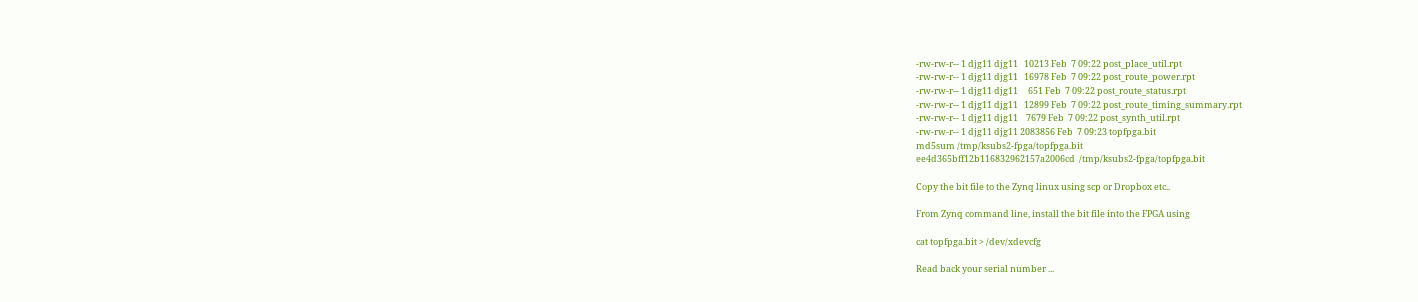-rw-rw-r-- 1 djg11 djg11   10213 Feb  7 09:22 post_place_util.rpt
-rw-rw-r-- 1 djg11 djg11   16978 Feb  7 09:22 post_route_power.rpt
-rw-rw-r-- 1 djg11 djg11     651 Feb  7 09:22 post_route_status.rpt
-rw-rw-r-- 1 djg11 djg11   12899 Feb  7 09:22 post_route_timing_summary.rpt
-rw-rw-r-- 1 djg11 djg11    7679 Feb  7 09:22 post_synth_util.rpt
-rw-rw-r-- 1 djg11 djg11 2083856 Feb  7 09:23 topfpga.bit
md5sum /tmp/ksubs2-fpga/topfpga.bit
ee4d365bff12b116832962157a2006cd  /tmp/ksubs2-fpga/topfpga.bit

Copy the bit file to the Zynq linux using scp or Dropbox etc..

From Zynq command line, install the bit file into the FPGA using

cat topfpga.bit > /dev/xdevcfg

Read back your serial number ...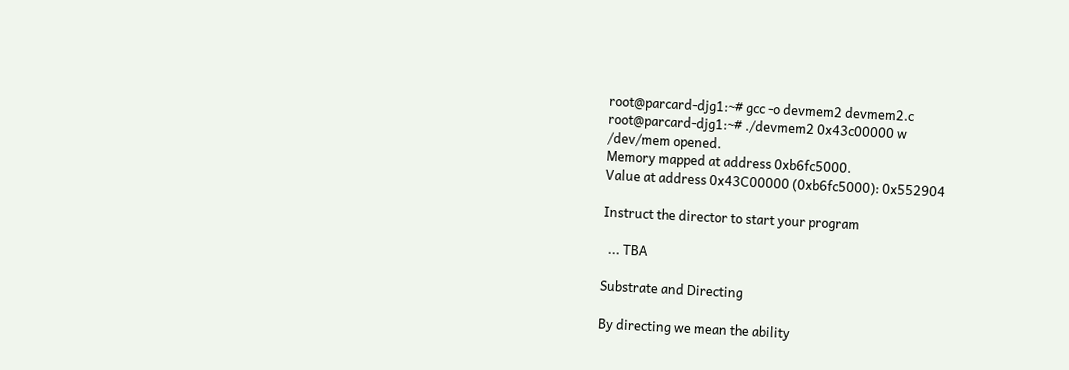root@parcard-djg1:~# gcc -o devmem2 devmem2.c
root@parcard-djg1:~# ./devmem2 0x43c00000 w
/dev/mem opened.
Memory mapped at address 0xb6fc5000.
Value at address 0x43C00000 (0xb6fc5000): 0x552904

Instruct the director to start your program

  ... TBA

Substrate and Directing

By directing we mean the ability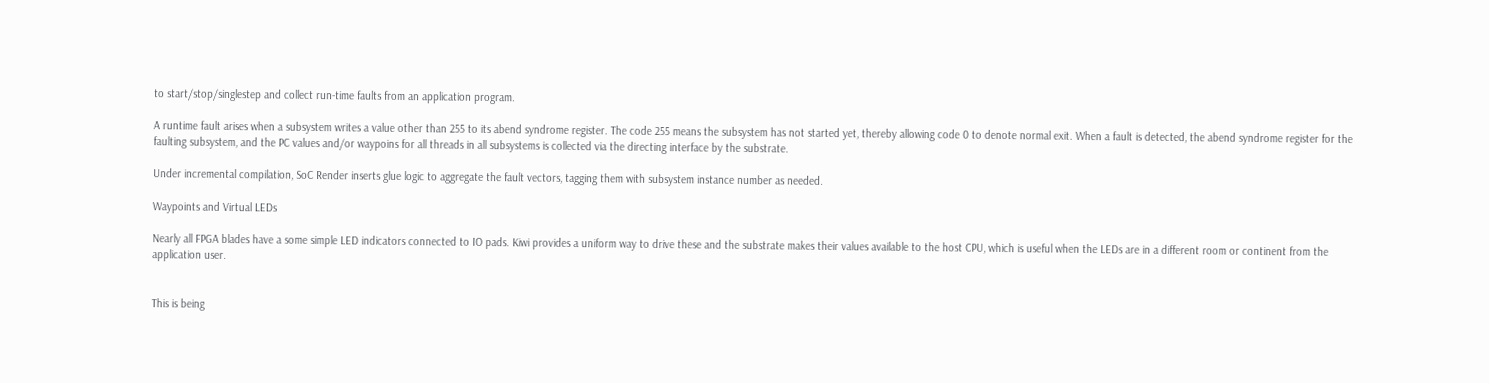to start/stop/singlestep and collect run-time faults from an application program.

A runtime fault arises when a subsystem writes a value other than 255 to its abend syndrome register. The code 255 means the subsystem has not started yet, thereby allowing code 0 to denote normal exit. When a fault is detected, the abend syndrome register for the faulting subsystem, and the PC values and/or waypoins for all threads in all subsystems is collected via the directing interface by the substrate.

Under incremental compilation, SoC Render inserts glue logic to aggregate the fault vectors, tagging them with subsystem instance number as needed.

Waypoints and Virtual LEDs

Nearly all FPGA blades have a some simple LED indicators connected to IO pads. Kiwi provides a uniform way to drive these and the substrate makes their values available to the host CPU, which is useful when the LEDs are in a different room or continent from the application user.


This is being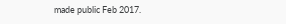made public Feb 2017.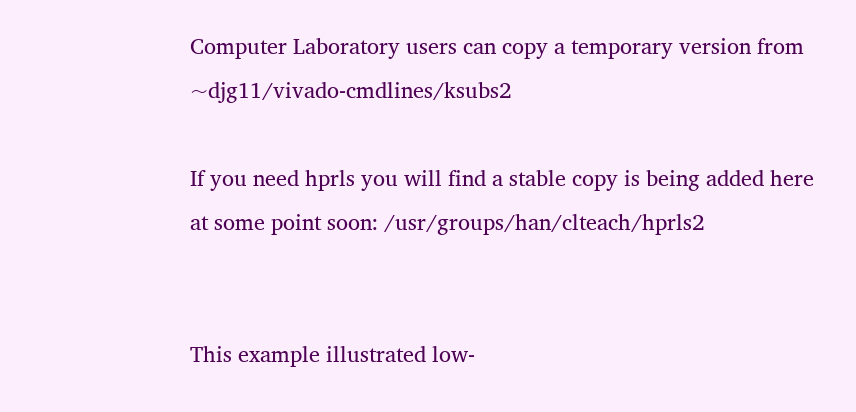Computer Laboratory users can copy a temporary version from ~djg11/vivado-cmdlines/ksubs2

If you need hprls you will find a stable copy is being added here at some point soon: /usr/groups/han/clteach/hprls2


This example illustrated low-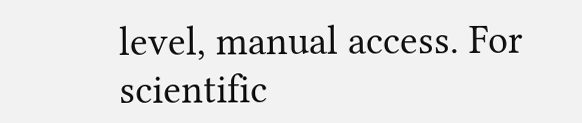level, manual access. For scientific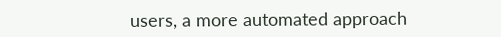users, a more automated approach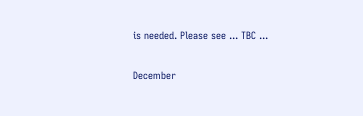is needed. Please see ... TBC ...

December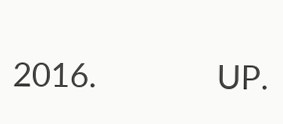2016.               UP.